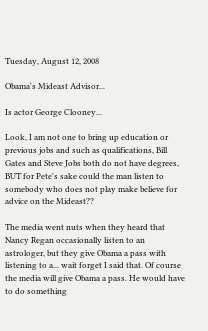Tuesday, August 12, 2008

Obama's Mideast Advisor...

Is actor George Clooney...

Look, I am not one to bring up education or previous jobs and such as qualifications, Bill Gates and Steve Jobs both do not have degrees, BUT for Pete's sake could the man listen to somebody who does not play make believe for advice on the Mideast??

The media went nuts when they heard that Nancy Regan occasionally listen to an astrologer, but they give Obama a pass with listening to a... wait forget I said that. Of course the media will give Obama a pass. He would have to do something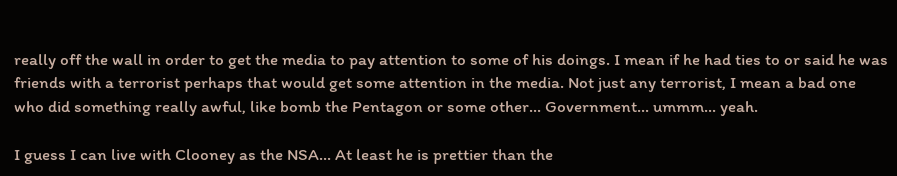really off the wall in order to get the media to pay attention to some of his doings. I mean if he had ties to or said he was friends with a terrorist perhaps that would get some attention in the media. Not just any terrorist, I mean a bad one who did something really awful, like bomb the Pentagon or some other... Government... ummm... yeah.

I guess I can live with Clooney as the NSA... At least he is prettier than the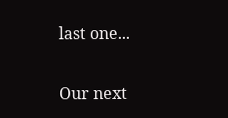last one...

Our next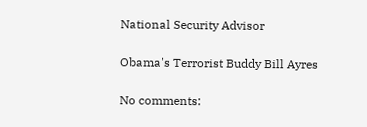National Security Advisor

Obama's Terrorist Buddy Bill Ayres

No comments: